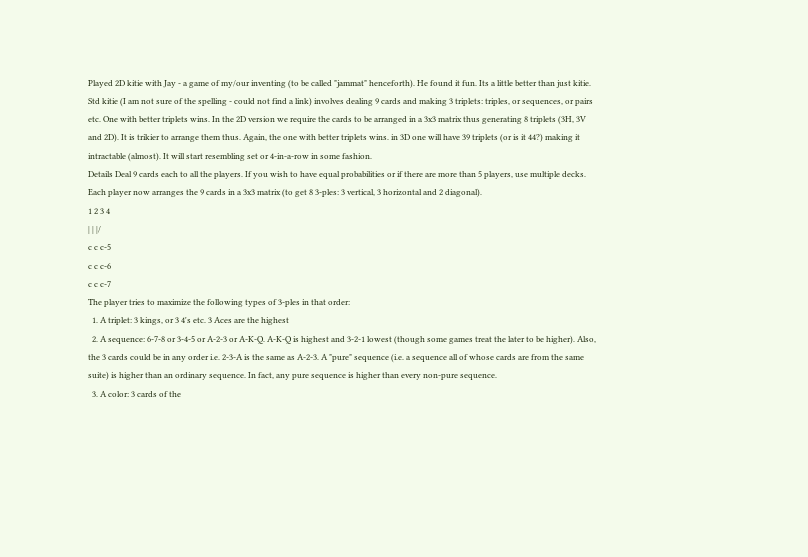Played 2D kitie with Jay - a game of my/our inventing (to be called "jammat" henceforth). He found it fun. Its a little better than just kitie. Std kitie (I am not sure of the spelling - could not find a link) involves dealing 9 cards and making 3 triplets: triples, or sequences, or pairs etc. One with better triplets wins. In the 2D version we require the cards to be arranged in a 3x3 matrix thus generating 8 triplets (3H, 3V and 2D). It is trikier to arrange them thus. Again, the one with better triplets wins. in 3D one will have 39 triplets (or is it 44?) making it intractable (almost). It will start resembling set or 4-in-a-row in some fashion.
Details Deal 9 cards each to all the players. If you wish to have equal probabilities or if there are more than 5 players, use multiple decks. Each player now arranges the 9 cards in a 3x3 matrix (to get 8 3-ples: 3 vertical, 3 horizontal and 2 diagonal).
1 2 3 4
| | |/
c c c-5
c c c-6
c c c-7
The player tries to maximize the following types of 3-ples in that order:
  1. A triplet: 3 kings, or 3 4's etc. 3 Aces are the highest
  2. A sequence: 6-7-8 or 3-4-5 or A-2-3 or A-K-Q. A-K-Q is highest and 3-2-1 lowest (though some games treat the later to be higher). Also, the 3 cards could be in any order i.e. 2-3-A is the same as A-2-3. A "pure" sequence (i.e. a sequence all of whose cards are from the same suite) is higher than an ordinary sequence. In fact, any pure sequence is higher than every non-pure sequence.
  3. A color: 3 cards of the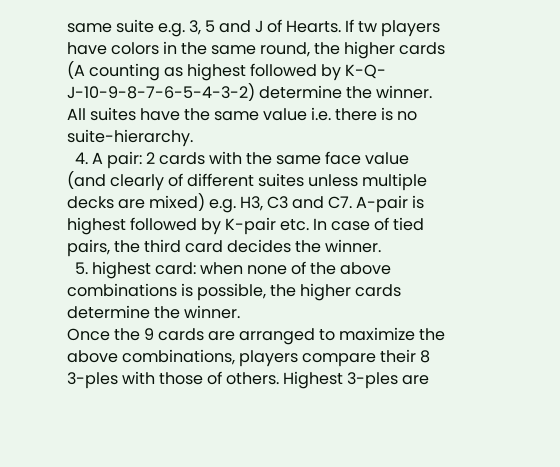same suite e.g. 3, 5 and J of Hearts. If tw players have colors in the same round, the higher cards (A counting as highest followed by K-Q-J-10-9-8-7-6-5-4-3-2) determine the winner. All suites have the same value i.e. there is no suite-hierarchy.
  4. A pair: 2 cards with the same face value (and clearly of different suites unless multiple decks are mixed) e.g. H3, C3 and C7. A-pair is highest followed by K-pair etc. In case of tied pairs, the third card decides the winner.
  5. highest card: when none of the above combinations is possible, the higher cards determine the winner.
Once the 9 cards are arranged to maximize the above combinations, players compare their 8 3-ples with those of others. Highest 3-ples are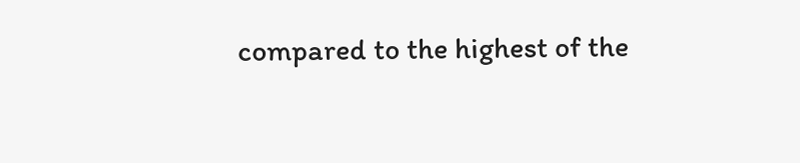compared to the highest of the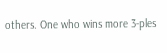others. One who wins more 3-ples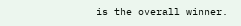is the overall winner.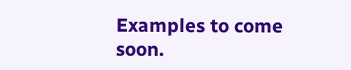Examples to come soon.